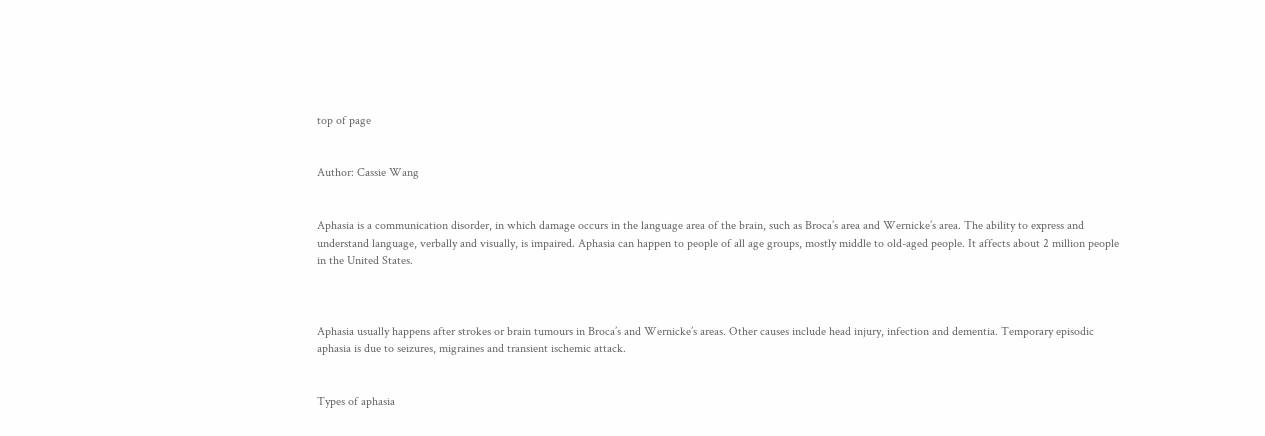top of page


Author: Cassie Wang


Aphasia is a communication disorder, in which damage occurs in the language area of the brain, such as Broca’s area and Wernicke’s area. The ability to express and understand language, verbally and visually, is impaired. Aphasia can happen to people of all age groups, mostly middle to old-aged people. It affects about 2 million people in the United States.



Aphasia usually happens after strokes or brain tumours in Broca’s and Wernicke’s areas. Other causes include head injury, infection and dementia. Temporary episodic aphasia is due to seizures, migraines and transient ischemic attack.


Types of aphasia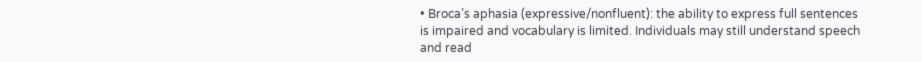• Broca’s aphasia (expressive/nonfluent): the ability to express full sentences is impaired and vocabulary is limited. Individuals may still understand speech and read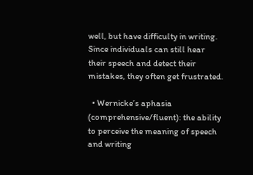well, but have difficulty in writing. Since individuals can still hear their speech and detect their mistakes, they often get frustrated.

  • Wernicke’s aphasia (comprehensive/fluent): the ability to perceive the meaning of speech and writing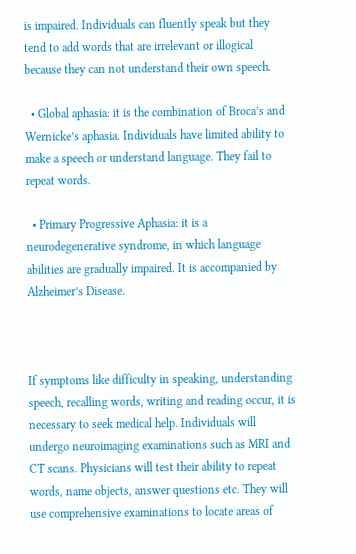is impaired. Individuals can fluently speak but they tend to add words that are irrelevant or illogical because they can not understand their own speech.

  • Global aphasia: it is the combination of Broca’s and Wernicke’s aphasia. Individuals have limited ability to make a speech or understand language. They fail to repeat words.

  • Primary Progressive Aphasia: it is a neurodegenerative syndrome, in which language abilities are gradually impaired. It is accompanied by Alzheimer’s Disease.



If symptoms like difficulty in speaking, understanding speech, recalling words, writing and reading occur, it is necessary to seek medical help. Individuals will undergo neuroimaging examinations such as MRI and CT scans. Physicians will test their ability to repeat words, name objects, answer questions etc. They will use comprehensive examinations to locate areas of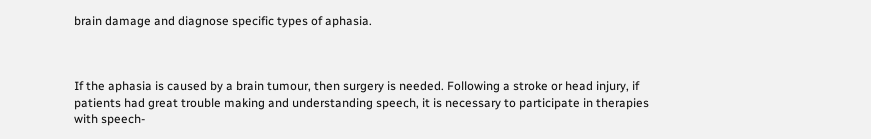brain damage and diagnose specific types of aphasia.



If the aphasia is caused by a brain tumour, then surgery is needed. Following a stroke or head injury, if patients had great trouble making and understanding speech, it is necessary to participate in therapies with speech-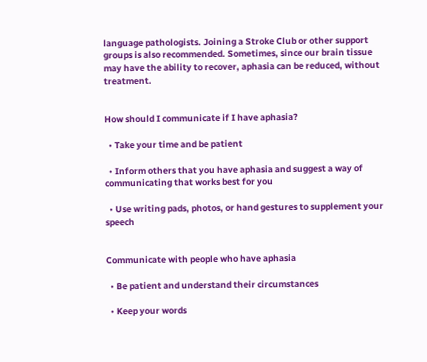language pathologists. Joining a Stroke Club or other support groups is also recommended. Sometimes, since our brain tissue may have the ability to recover, aphasia can be reduced, without treatment.


How should I communicate if I have aphasia?

  • Take your time and be patient

  • Inform others that you have aphasia and suggest a way of communicating that works best for you

  • Use writing pads, photos, or hand gestures to supplement your speech


Communicate with people who have aphasia

  • Be patient and understand their circumstances

  • Keep your words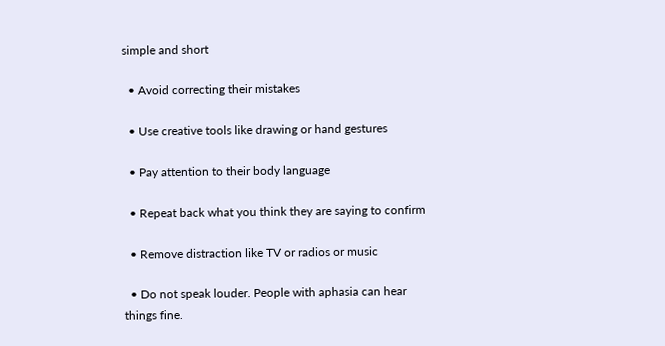simple and short

  • Avoid correcting their mistakes

  • Use creative tools like drawing or hand gestures

  • Pay attention to their body language

  • Repeat back what you think they are saying to confirm

  • Remove distraction like TV or radios or music

  • Do not speak louder. People with aphasia can hear things fine.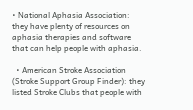• National Aphasia Association: they have plenty of resources on aphasia therapies and software that can help people with aphasia.

  • American Stroke Association (Stroke Support Group Finder): they listed Stroke Clubs that people with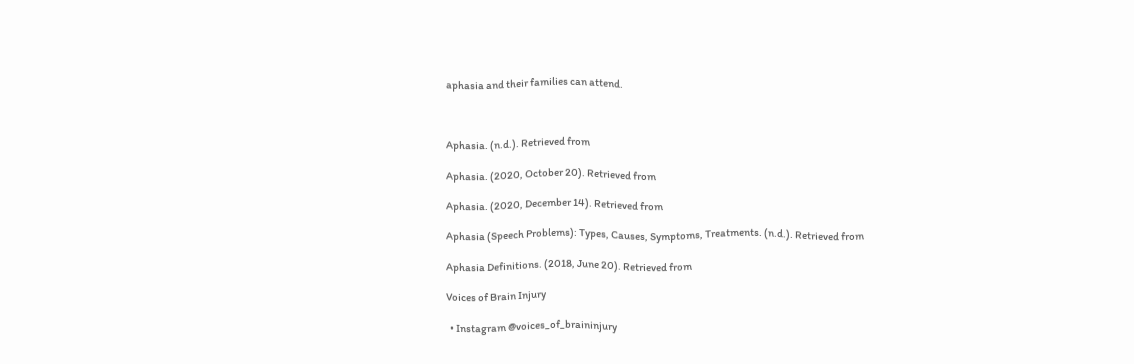aphasia and their families can attend.



Aphasia. (n.d.). Retrieved from

Aphasia. (2020, October 20). Retrieved from

Aphasia. (2020, December 14). Retrieved from

Aphasia (Speech Problems): Types, Causes, Symptoms, Treatments. (n.d.). Retrieved from

Aphasia Definitions. (2018, June 20). Retrieved from

Voices of Brain Injury

  • Instagram @voices_of_braininjury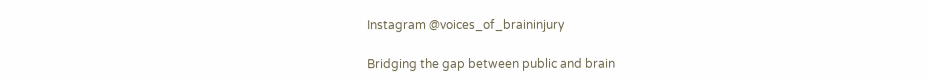Instagram @voices_of_braininjury

Bridging the gap between public and brain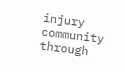injury community through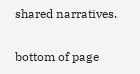shared narratives.

bottom of page